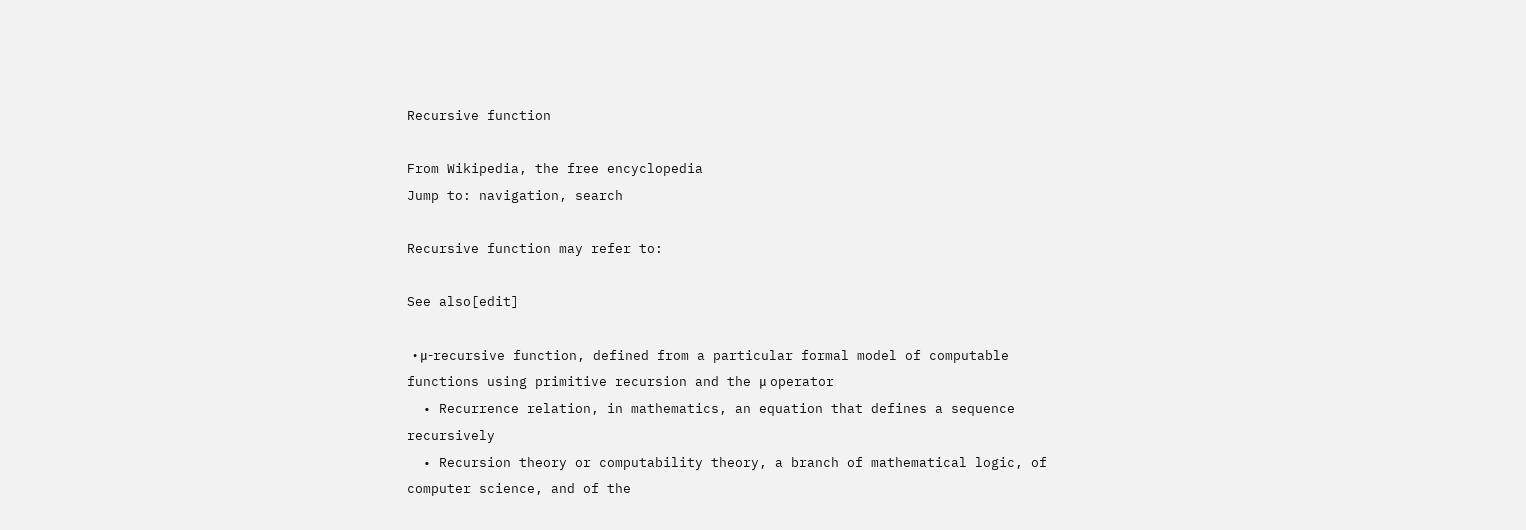Recursive function

From Wikipedia, the free encyclopedia
Jump to: navigation, search

Recursive function may refer to:

See also[edit]

  • μ-recursive function, defined from a particular formal model of computable functions using primitive recursion and the μ operator
  • Recurrence relation, in mathematics, an equation that defines a sequence recursively
  • Recursion theory or computability theory, a branch of mathematical logic, of computer science, and of the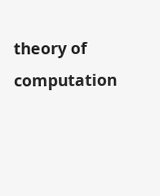theory of computation